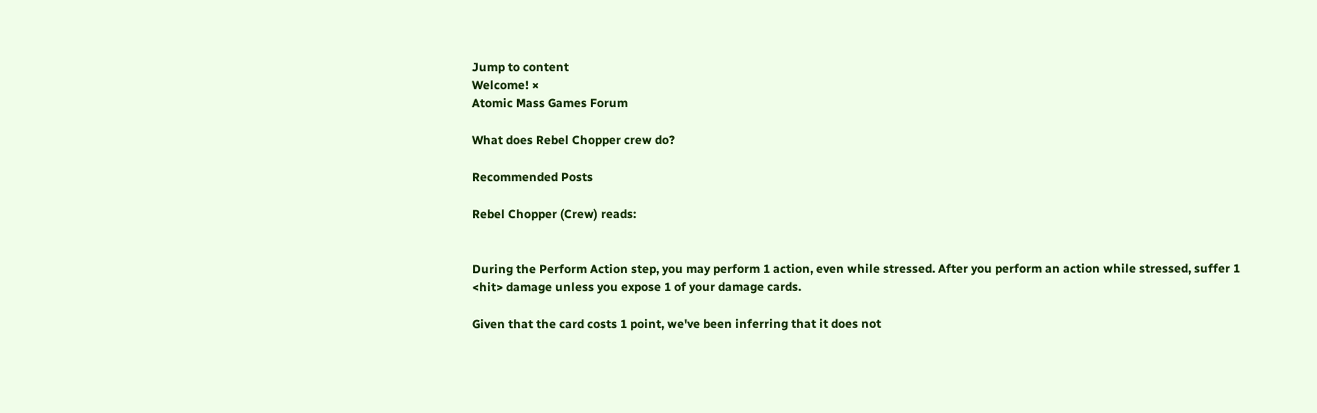Jump to content
Welcome! ×
Atomic Mass Games Forum

What does Rebel Chopper crew do?

Recommended Posts

Rebel Chopper (Crew) reads:


During the Perform Action step, you may perform 1 action, even while stressed. After you perform an action while stressed, suffer 1 <hit> damage unless you expose 1 of your damage cards.

Given that the card costs 1 point, we've been inferring that it does not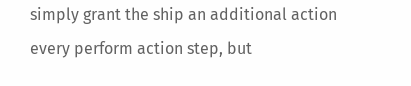simply grant the ship an additional action every perform action step, but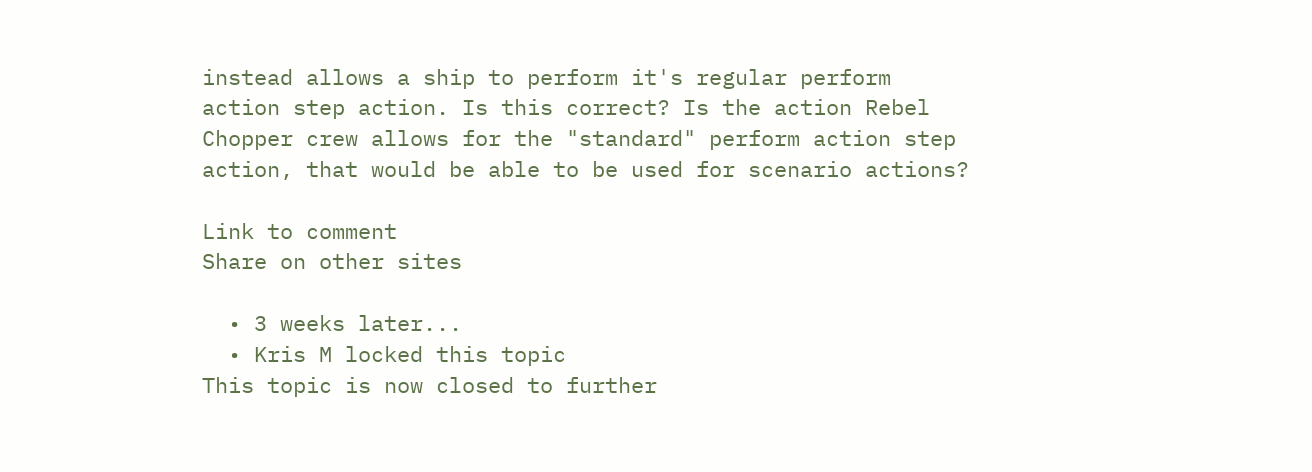instead allows a ship to perform it's regular perform action step action. Is this correct? Is the action Rebel Chopper crew allows for the "standard" perform action step action, that would be able to be used for scenario actions?

Link to comment
Share on other sites

  • 3 weeks later...
  • Kris M locked this topic
This topic is now closed to further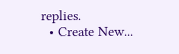replies.
  • Create New...